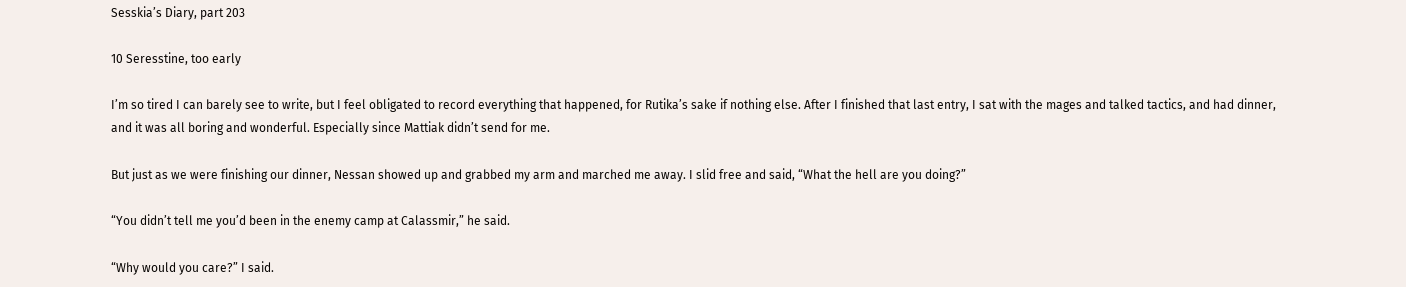Sesskia’s Diary, part 203

10 Seresstine, too early

I’m so tired I can barely see to write, but I feel obligated to record everything that happened, for Rutika’s sake if nothing else. After I finished that last entry, I sat with the mages and talked tactics, and had dinner, and it was all boring and wonderful. Especially since Mattiak didn’t send for me.

But just as we were finishing our dinner, Nessan showed up and grabbed my arm and marched me away. I slid free and said, “What the hell are you doing?”

“You didn’t tell me you’d been in the enemy camp at Calassmir,” he said.

“Why would you care?” I said.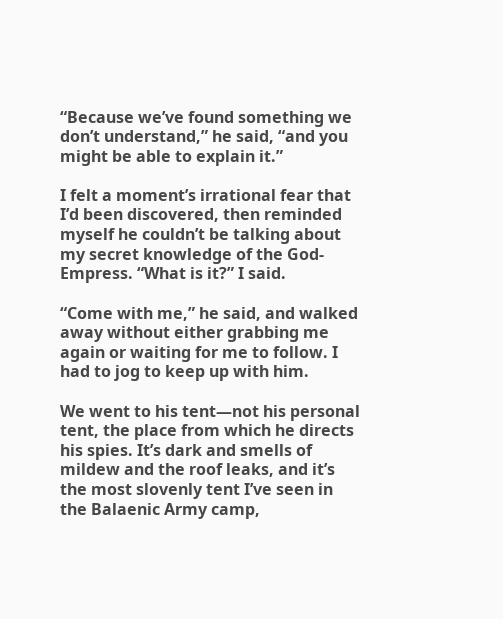“Because we’ve found something we don’t understand,” he said, “and you might be able to explain it.”

I felt a moment’s irrational fear that I’d been discovered, then reminded myself he couldn’t be talking about my secret knowledge of the God-Empress. “What is it?” I said.

“Come with me,” he said, and walked away without either grabbing me again or waiting for me to follow. I had to jog to keep up with him.

We went to his tent—not his personal tent, the place from which he directs his spies. It’s dark and smells of mildew and the roof leaks, and it’s the most slovenly tent I’ve seen in the Balaenic Army camp,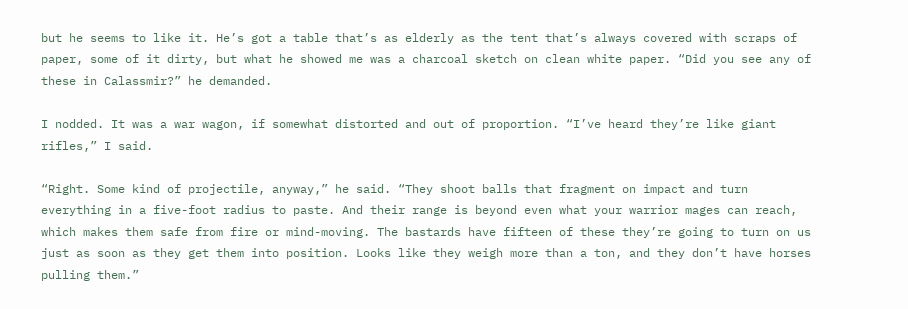but he seems to like it. He’s got a table that’s as elderly as the tent that’s always covered with scraps of paper, some of it dirty, but what he showed me was a charcoal sketch on clean white paper. “Did you see any of these in Calassmir?” he demanded.

I nodded. It was a war wagon, if somewhat distorted and out of proportion. “I’ve heard they’re like giant rifles,” I said.

“Right. Some kind of projectile, anyway,” he said. “They shoot balls that fragment on impact and turn everything in a five-foot radius to paste. And their range is beyond even what your warrior mages can reach, which makes them safe from fire or mind-moving. The bastards have fifteen of these they’re going to turn on us just as soon as they get them into position. Looks like they weigh more than a ton, and they don’t have horses pulling them.”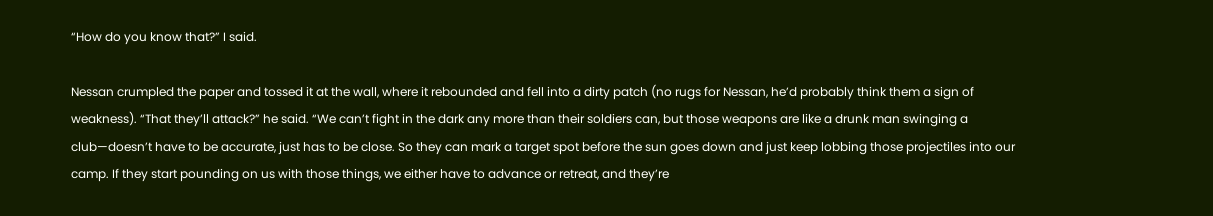“How do you know that?” I said.

Nessan crumpled the paper and tossed it at the wall, where it rebounded and fell into a dirty patch (no rugs for Nessan, he’d probably think them a sign of weakness). “That they’ll attack?” he said. “We can’t fight in the dark any more than their soldiers can, but those weapons are like a drunk man swinging a club—doesn’t have to be accurate, just has to be close. So they can mark a target spot before the sun goes down and just keep lobbing those projectiles into our camp. If they start pounding on us with those things, we either have to advance or retreat, and they’re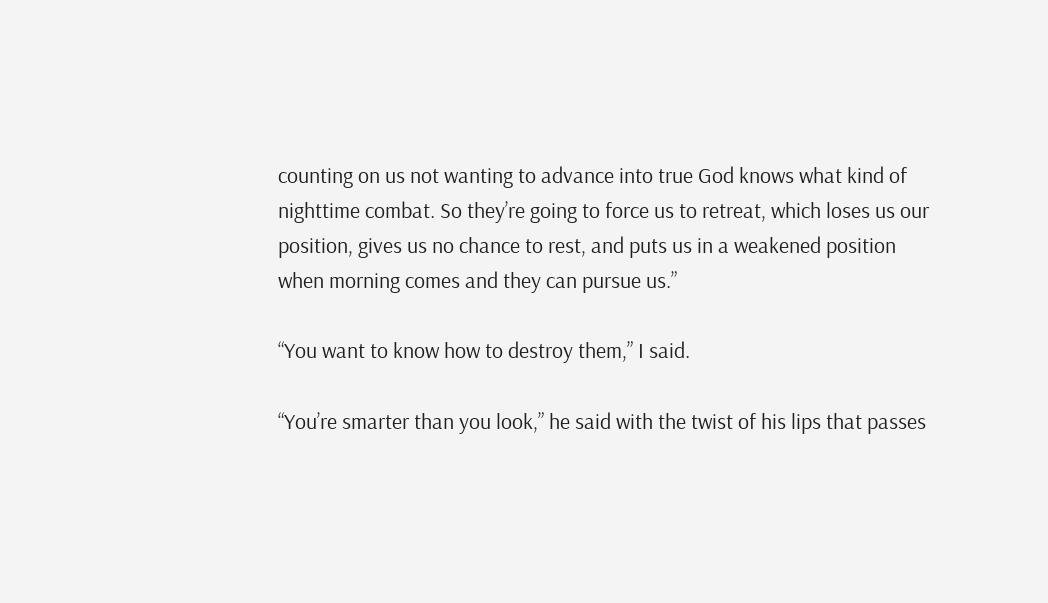counting on us not wanting to advance into true God knows what kind of nighttime combat. So they’re going to force us to retreat, which loses us our position, gives us no chance to rest, and puts us in a weakened position when morning comes and they can pursue us.”

“You want to know how to destroy them,” I said.

“You’re smarter than you look,” he said with the twist of his lips that passes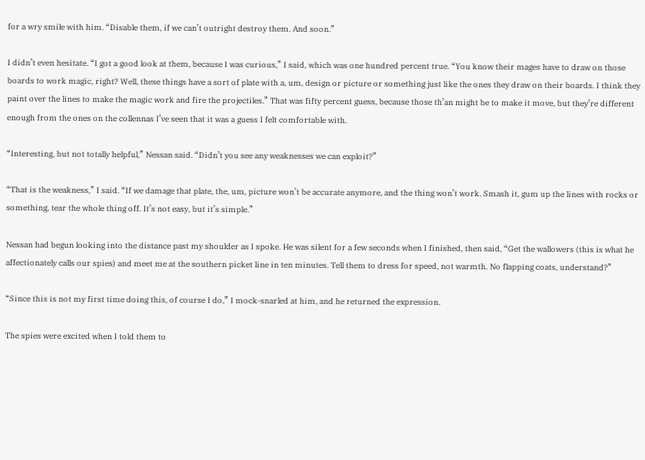for a wry smile with him. “Disable them, if we can’t outright destroy them. And soon.”

I didn’t even hesitate. “I got a good look at them, because I was curious,” I said, which was one hundred percent true. “You know their mages have to draw on those boards to work magic, right? Well, these things have a sort of plate with a, um, design or picture or something just like the ones they draw on their boards. I think they paint over the lines to make the magic work and fire the projectiles.” That was fifty percent guess, because those th’an might be to make it move, but they’re different enough from the ones on the collennas I’ve seen that it was a guess I felt comfortable with.

“Interesting, but not totally helpful,” Nessan said. “Didn’t you see any weaknesses we can exploit?”

“That is the weakness,” I said. “If we damage that plate, the, um, picture won’t be accurate anymore, and the thing won’t work. Smash it, gum up the lines with rocks or something, tear the whole thing off. It’s not easy, but it’s simple.”

Nessan had begun looking into the distance past my shoulder as I spoke. He was silent for a few seconds when I finished, then said, “Get the wallowers (this is what he affectionately calls our spies) and meet me at the southern picket line in ten minutes. Tell them to dress for speed, not warmth. No flapping coats, understand?”

“Since this is not my first time doing this, of course I do,” I mock-snarled at him, and he returned the expression.

The spies were excited when I told them to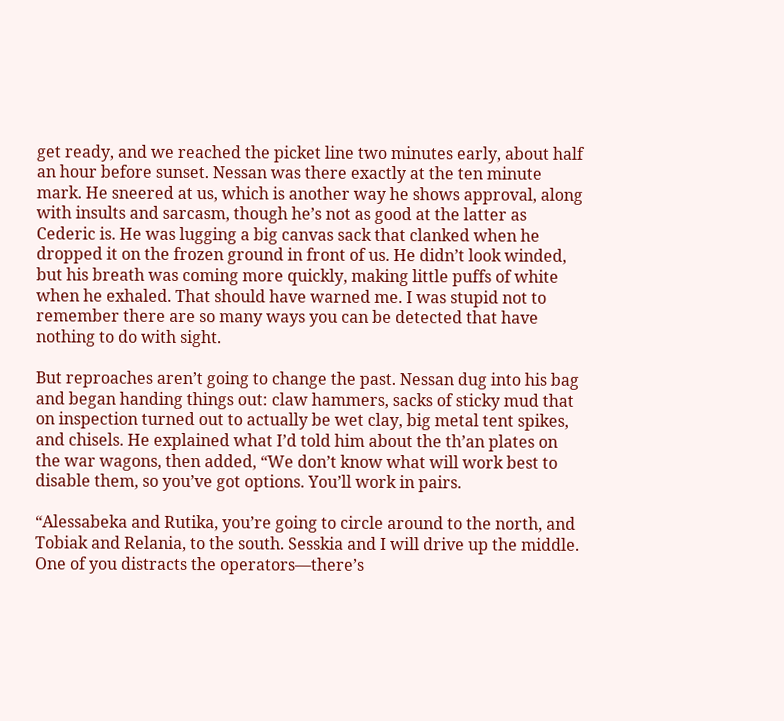get ready, and we reached the picket line two minutes early, about half an hour before sunset. Nessan was there exactly at the ten minute mark. He sneered at us, which is another way he shows approval, along with insults and sarcasm, though he’s not as good at the latter as Cederic is. He was lugging a big canvas sack that clanked when he dropped it on the frozen ground in front of us. He didn’t look winded, but his breath was coming more quickly, making little puffs of white when he exhaled. That should have warned me. I was stupid not to remember there are so many ways you can be detected that have nothing to do with sight.

But reproaches aren’t going to change the past. Nessan dug into his bag and began handing things out: claw hammers, sacks of sticky mud that on inspection turned out to actually be wet clay, big metal tent spikes, and chisels. He explained what I’d told him about the th’an plates on the war wagons, then added, “We don’t know what will work best to disable them, so you’ve got options. You’ll work in pairs.

“Alessabeka and Rutika, you’re going to circle around to the north, and Tobiak and Relania, to the south. Sesskia and I will drive up the middle. One of you distracts the operators—there’s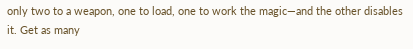only two to a weapon, one to load, one to work the magic—and the other disables it. Get as many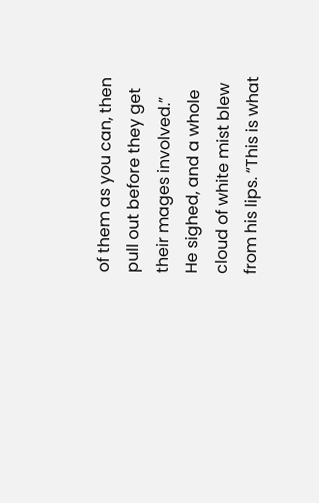of them as you can, then pull out before they get their mages involved.” He sighed, and a whole cloud of white mist blew from his lips. “This is what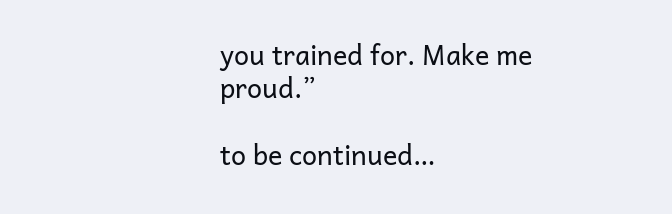you trained for. Make me proud.”

to be continued…